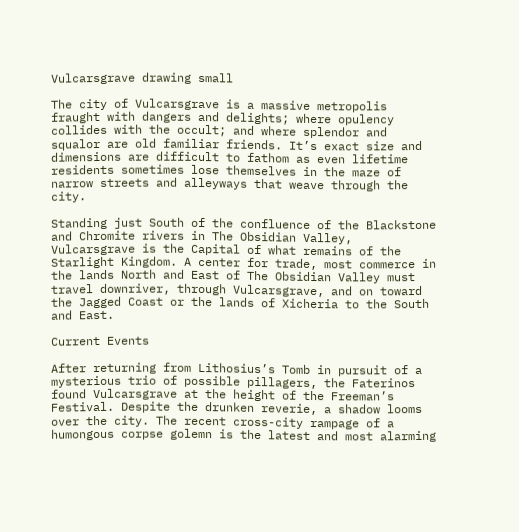Vulcarsgrave drawing small

The city of Vulcarsgrave is a massive metropolis fraught with dangers and delights; where opulency collides with the occult; and where splendor and squalor are old familiar friends. It’s exact size and dimensions are difficult to fathom as even lifetime residents sometimes lose themselves in the maze of narrow streets and alleyways that weave through the city.

Standing just South of the confluence of the Blackstone and Chromite rivers in The Obsidian Valley, Vulcarsgrave is the Capital of what remains of the Starlight Kingdom. A center for trade, most commerce in the lands North and East of The Obsidian Valley must travel downriver, through Vulcarsgrave, and on toward the Jagged Coast or the lands of Xicheria to the South and East.

Current Events

After returning from Lithosius’s Tomb in pursuit of a mysterious trio of possible pillagers, the Faterinos found Vulcarsgrave at the height of the Freeman’s Festival. Despite the drunken reverie, a shadow looms over the city. The recent cross-city rampage of a humongous corpse golemn is the latest and most alarming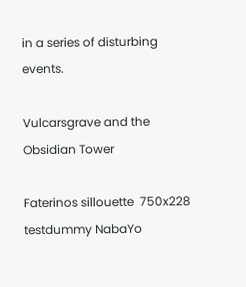in a series of disturbing events.

Vulcarsgrave and the Obsidian Tower

Faterinos sillouette  750x228 testdummy NabaYo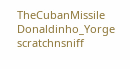TheCubanMissile Donaldinho_Yorge scratchnsniff